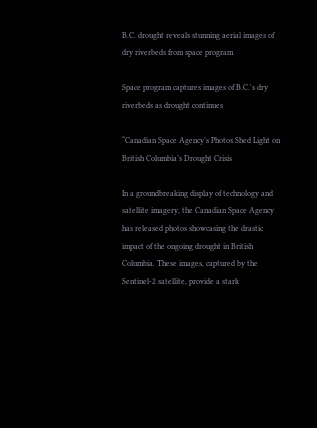B.C. drought reveals stunning aerial images of dry riverbeds from space program

Space program captures images of B.C.'s dry riverbeds as drought continues

“Canadian Space Agency’s Photos Shed Light on British Columbia’s Drought Crisis

In a groundbreaking display of technology and satellite imagery, the Canadian Space Agency has released photos showcasing the drastic impact of the ongoing drought in British Columbia. These images, captured by the Sentinel-2 satellite, provide a stark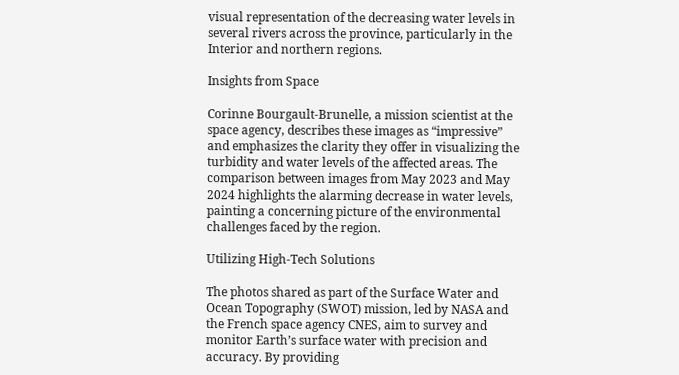visual representation of the decreasing water levels in several rivers across the province, particularly in the Interior and northern regions.

Insights from Space

Corinne Bourgault-Brunelle, a mission scientist at the space agency, describes these images as “impressive” and emphasizes the clarity they offer in visualizing the turbidity and water levels of the affected areas. The comparison between images from May 2023 and May 2024 highlights the alarming decrease in water levels, painting a concerning picture of the environmental challenges faced by the region.

Utilizing High-Tech Solutions

The photos shared as part of the Surface Water and Ocean Topography (SWOT) mission, led by NASA and the French space agency CNES, aim to survey and monitor Earth’s surface water with precision and accuracy. By providing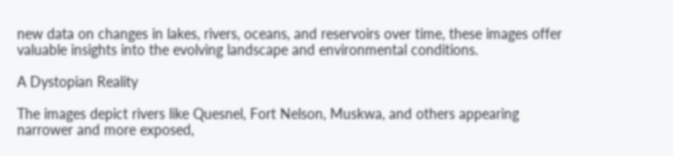new data on changes in lakes, rivers, oceans, and reservoirs over time, these images offer valuable insights into the evolving landscape and environmental conditions.

A Dystopian Reality

The images depict rivers like Quesnel, Fort Nelson, Muskwa, and others appearing narrower and more exposed,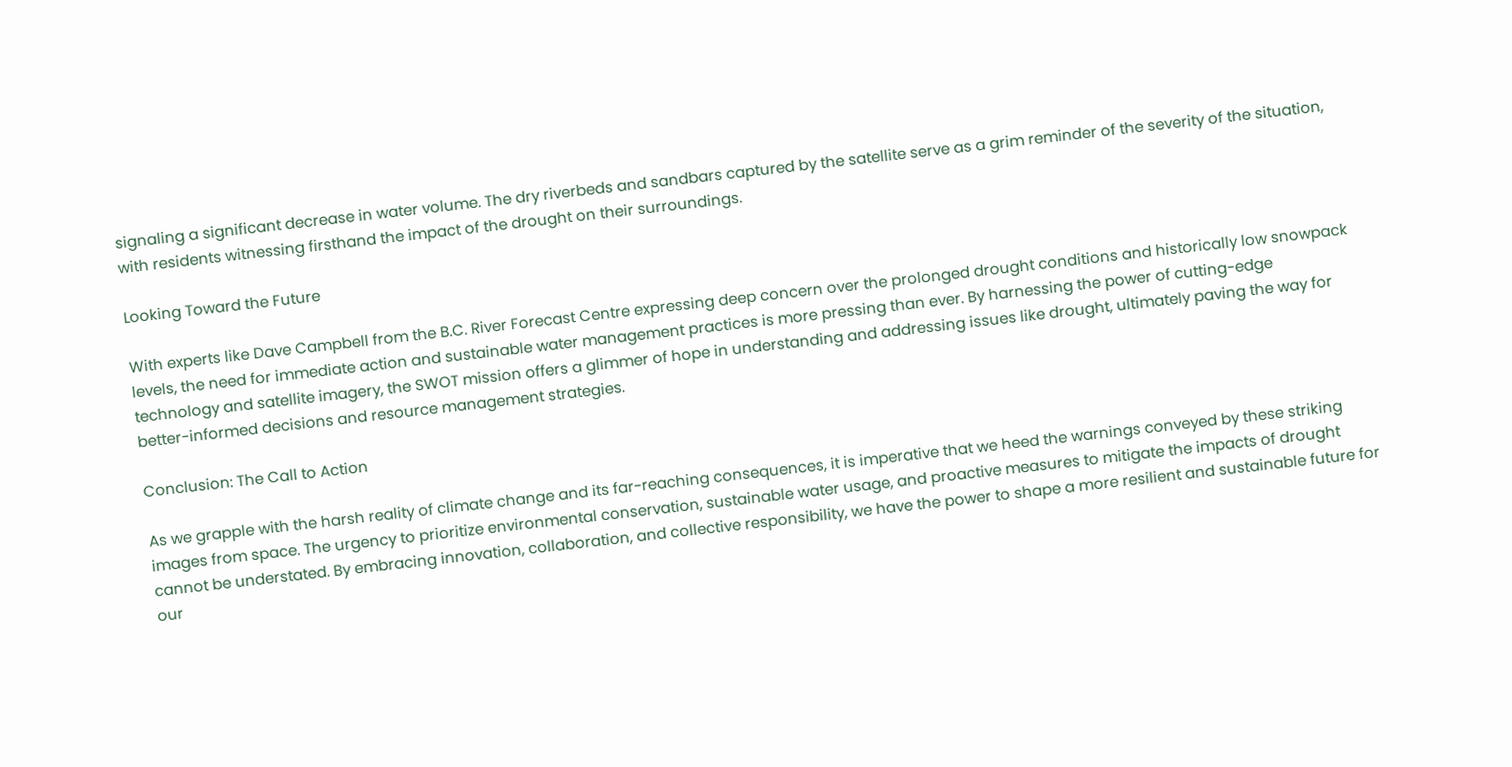signaling a significant decrease in water volume. The dry riverbeds and sandbars captured by the satellite serve as a grim reminder of the severity of the situation, with residents witnessing firsthand the impact of the drought on their surroundings.

Looking Toward the Future

With experts like Dave Campbell from the B.C. River Forecast Centre expressing deep concern over the prolonged drought conditions and historically low snowpack levels, the need for immediate action and sustainable water management practices is more pressing than ever. By harnessing the power of cutting-edge technology and satellite imagery, the SWOT mission offers a glimmer of hope in understanding and addressing issues like drought, ultimately paving the way for better-informed decisions and resource management strategies.

Conclusion: The Call to Action

As we grapple with the harsh reality of climate change and its far-reaching consequences, it is imperative that we heed the warnings conveyed by these striking images from space. The urgency to prioritize environmental conservation, sustainable water usage, and proactive measures to mitigate the impacts of drought cannot be understated. By embracing innovation, collaboration, and collective responsibility, we have the power to shape a more resilient and sustainable future for our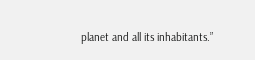planet and all its inhabitants.”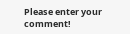Please enter your comment!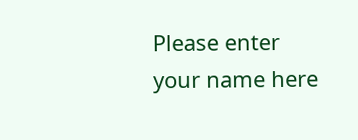Please enter your name here